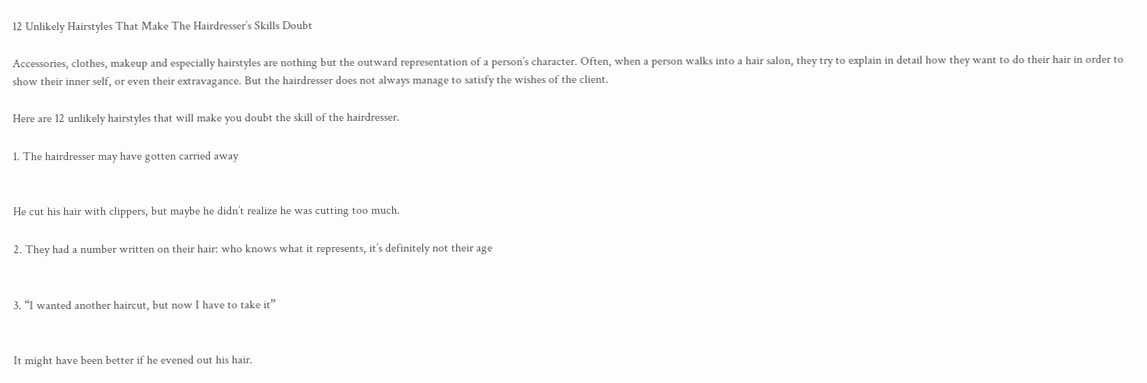12 Unlikely Hairstyles That Make The Hairdresser’s Skills Doubt

Accessories, clothes, makeup and especially hairstyles are nothing but the outward representation of a person’s character. Often, when a person walks into a hair salon, they try to explain in detail how they want to do their hair in order to show their inner self, or even their extravagance. But the hairdresser does not always manage to satisfy the wishes of the client.

Here are 12 unlikely hairstyles that will make you doubt the skill of the hairdresser.

1. The hairdresser may have gotten carried away


He cut his hair with clippers, but maybe he didn’t realize he was cutting too much.

2. They had a number written on their hair: who knows what it represents, it’s definitely not their age


3. “I wanted another haircut, but now I have to take it”


It might have been better if he evened out his hair.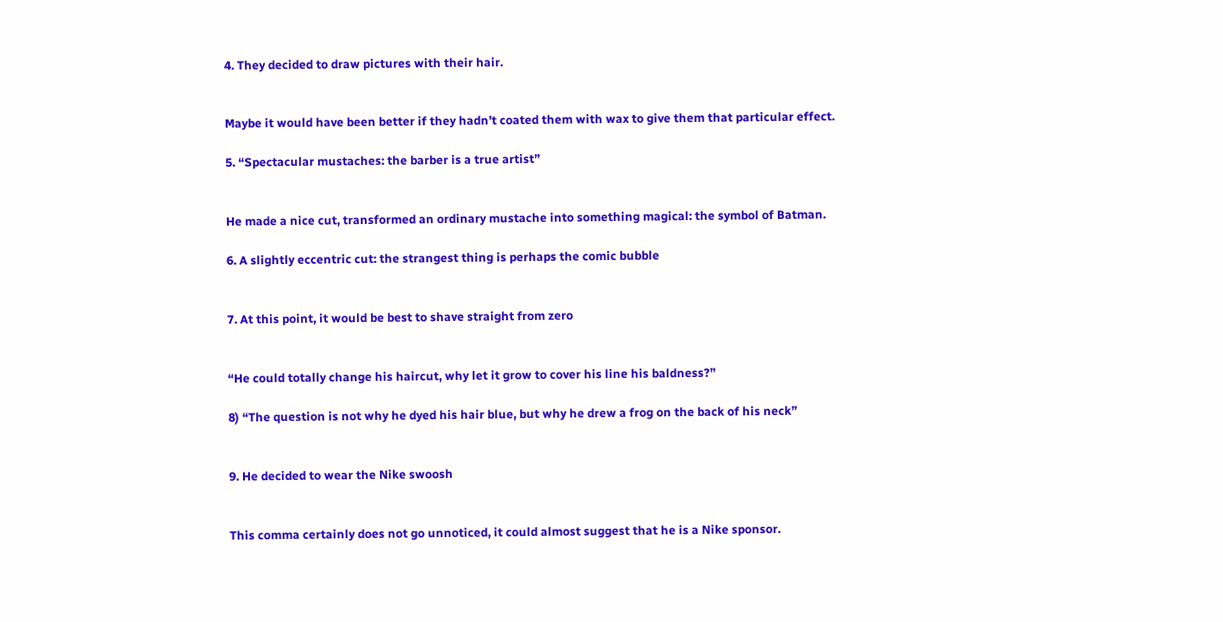4. They decided to draw pictures with their hair.


Maybe it would have been better if they hadn’t coated them with wax to give them that particular effect.

5. “Spectacular mustaches: the barber is a true artist”


He made a nice cut, transformed an ordinary mustache into something magical: the symbol of Batman.

6. A slightly eccentric cut: the strangest thing is perhaps the comic bubble


7. At this point, it would be best to shave straight from zero


“He could totally change his haircut, why let it grow to cover his line his baldness?”

8) “The question is not why he dyed his hair blue, but why he drew a frog on the back of his neck”


9. He decided to wear the Nike swoosh


This comma certainly does not go unnoticed, it could almost suggest that he is a Nike sponsor.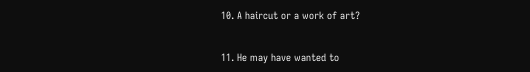10. A haircut or a work of art?


11. He may have wanted to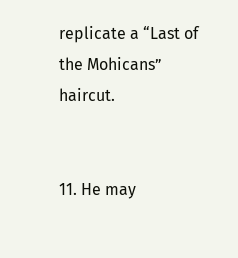replicate a “Last of the Mohicans” haircut.


11. He may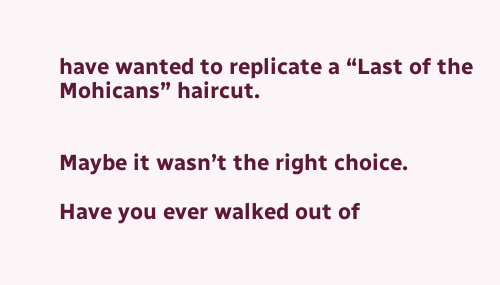have wanted to replicate a “Last of the Mohicans” haircut.


Maybe it wasn’t the right choice.

Have you ever walked out of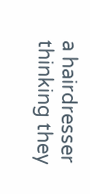a hairdresser thinking they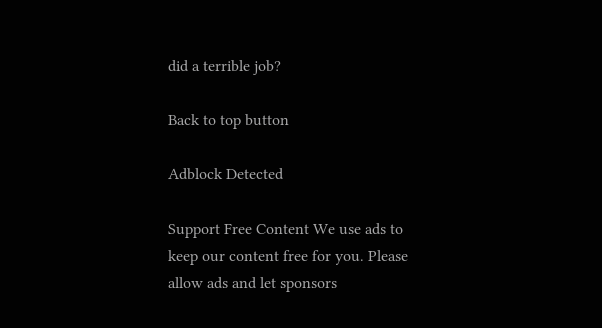did a terrible job?

Back to top button

Adblock Detected

Support Free Content We use ads to keep our content free for you. Please allow ads and let sponsors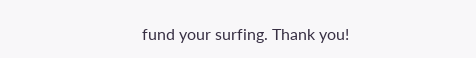fund your surfing. Thank you!